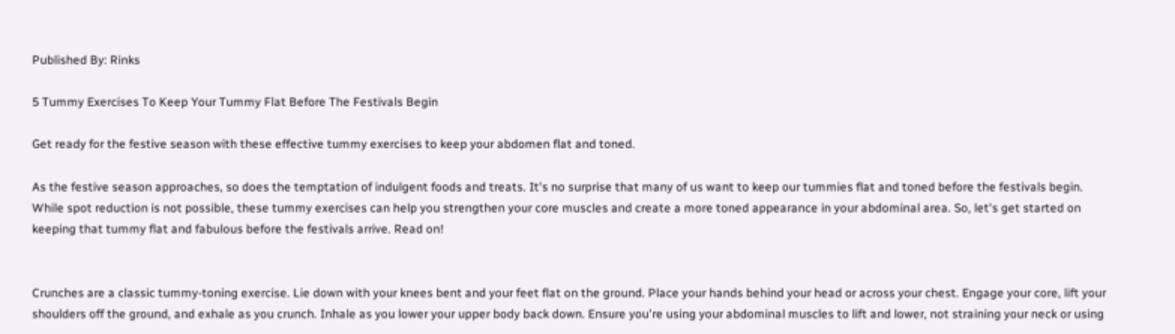Published By: Rinks

5 Tummy Exercises To Keep Your Tummy Flat Before The Festivals Begin

Get ready for the festive season with these effective tummy exercises to keep your abdomen flat and toned.

As the festive season approaches, so does the temptation of indulgent foods and treats. It's no surprise that many of us want to keep our tummies flat and toned before the festivals begin. While spot reduction is not possible, these tummy exercises can help you strengthen your core muscles and create a more toned appearance in your abdominal area. So, let's get started on keeping that tummy flat and fabulous before the festivals arrive. Read on!


Crunches are a classic tummy-toning exercise. Lie down with your knees bent and your feet flat on the ground. Place your hands behind your head or across your chest. Engage your core, lift your shoulders off the ground, and exhale as you crunch. Inhale as you lower your upper body back down. Ensure you're using your abdominal muscles to lift and lower, not straining your neck or using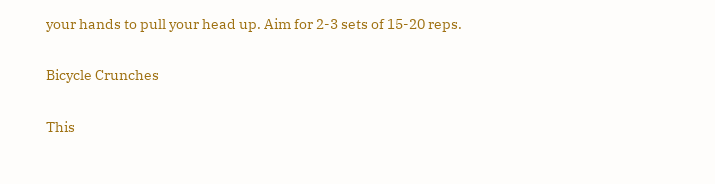your hands to pull your head up. Aim for 2-3 sets of 15-20 reps.

Bicycle Crunches

This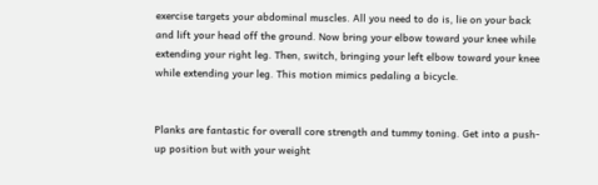exercise targets your abdominal muscles. All you need to do is, lie on your back and lift your head off the ground. Now bring your elbow toward your knee while extending your right leg. Then, switch, bringing your left elbow toward your knee while extending your leg. This motion mimics pedaling a bicycle.


Planks are fantastic for overall core strength and tummy toning. Get into a push-up position but with your weight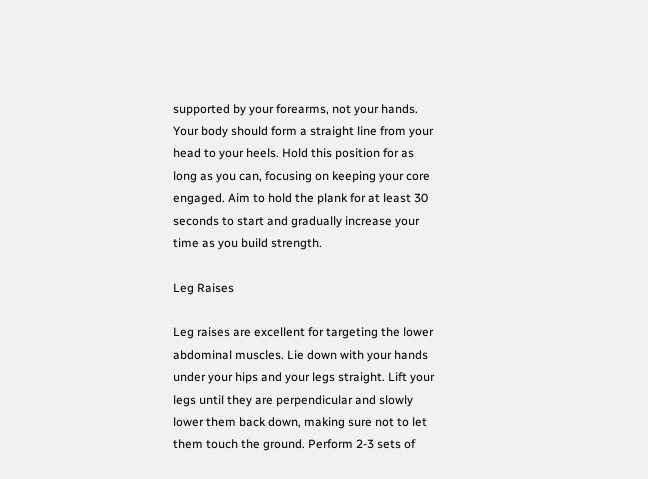supported by your forearms, not your hands. Your body should form a straight line from your head to your heels. Hold this position for as long as you can, focusing on keeping your core engaged. Aim to hold the plank for at least 30 seconds to start and gradually increase your time as you build strength.

Leg Raises

Leg raises are excellent for targeting the lower abdominal muscles. Lie down with your hands under your hips and your legs straight. Lift your legs until they are perpendicular and slowly lower them back down, making sure not to let them touch the ground. Perform 2-3 sets of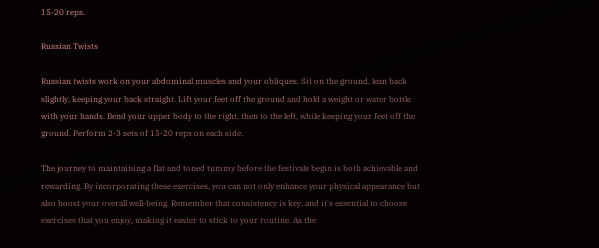15-20 reps.

Russian Twists

Russian twists work on your abdominal muscles and your obliques. Sit on the ground, lean back slightly, keeping your back straight. Lift your feet off the ground and hold a weight or water bottle with your hands. Bend your upper body to the right, then to the left, while keeping your feet off the ground. Perform 2-3 sets of 15-20 reps on each side.

The journey to maintaining a flat and toned tummy before the festivals begin is both achievable and rewarding. By incorporating these exercises, you can not only enhance your physical appearance but also boost your overall well-being. Remember that consistency is key, and it's essential to choose exercises that you enjoy, making it easier to stick to your routine. As the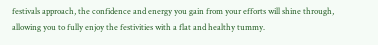festivals approach, the confidence and energy you gain from your efforts will shine through, allowing you to fully enjoy the festivities with a flat and healthy tummy.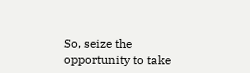So, seize the opportunity to take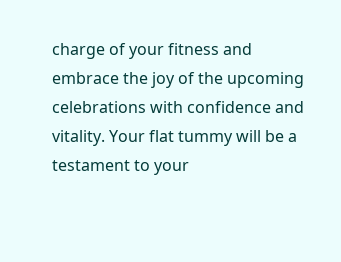charge of your fitness and embrace the joy of the upcoming celebrations with confidence and vitality. Your flat tummy will be a testament to your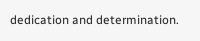dedication and determination.